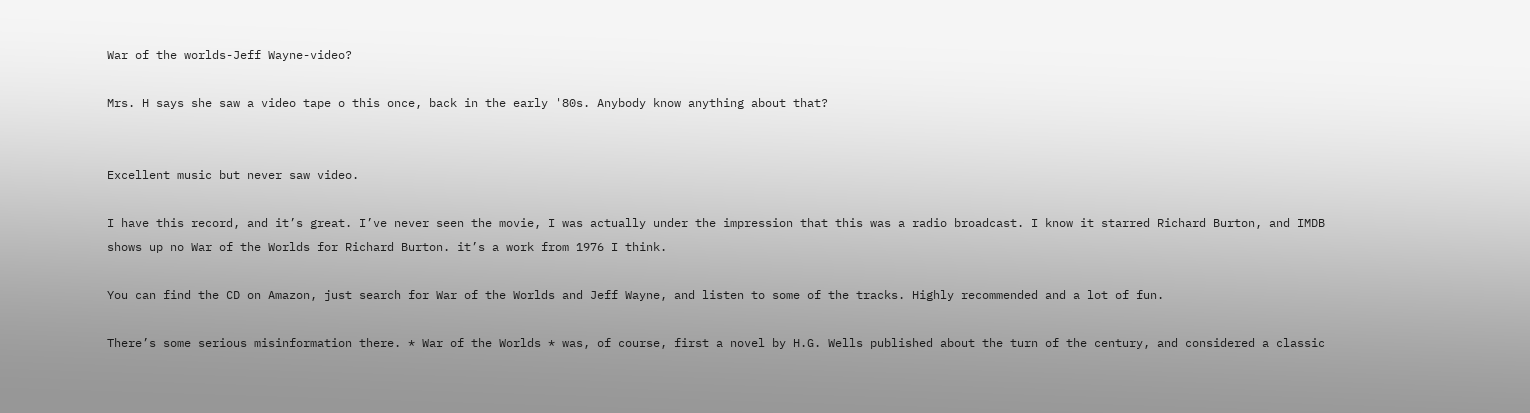War of the worlds-Jeff Wayne-video?

Mrs. H says she saw a video tape o this once, back in the early '80s. Anybody know anything about that?


Excellent music but never saw video.

I have this record, and it’s great. I’ve never seen the movie, I was actually under the impression that this was a radio broadcast. I know it starred Richard Burton, and IMDB shows up no War of the Worlds for Richard Burton. it’s a work from 1976 I think.

You can find the CD on Amazon, just search for War of the Worlds and Jeff Wayne, and listen to some of the tracks. Highly recommended and a lot of fun.

There’s some serious misinformation there. * War of the Worlds * was, of course, first a novel by H.G. Wells published about the turn of the century, and considered a classic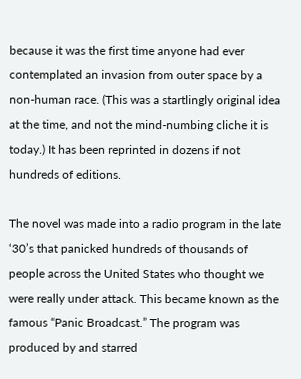because it was the first time anyone had ever contemplated an invasion from outer space by a non-human race. (This was a startlingly original idea at the time, and not the mind-numbing cliche it is today.) It has been reprinted in dozens if not hundreds of editions.

The novel was made into a radio program in the late ‘30’s that panicked hundreds of thousands of people across the United States who thought we were really under attack. This became known as the famous “Panic Broadcast.” The program was produced by and starred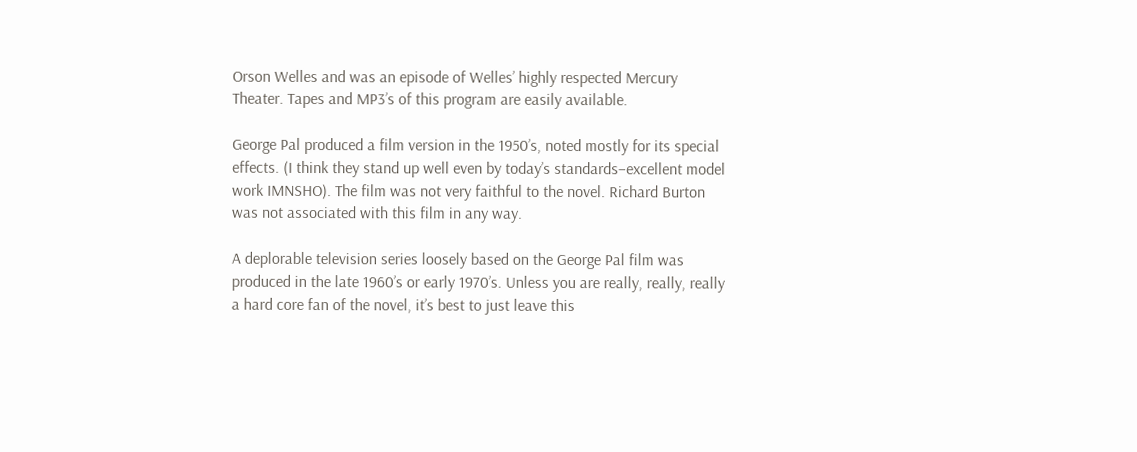Orson Welles and was an episode of Welles’ highly respected Mercury Theater. Tapes and MP3’s of this program are easily available.

George Pal produced a film version in the 1950’s, noted mostly for its special effects. (I think they stand up well even by today’s standards–excellent model work IMNSHO). The film was not very faithful to the novel. Richard Burton was not associated with this film in any way.

A deplorable television series loosely based on the George Pal film was produced in the late 1960’s or early 1970’s. Unless you are really, really, really a hard core fan of the novel, it’s best to just leave this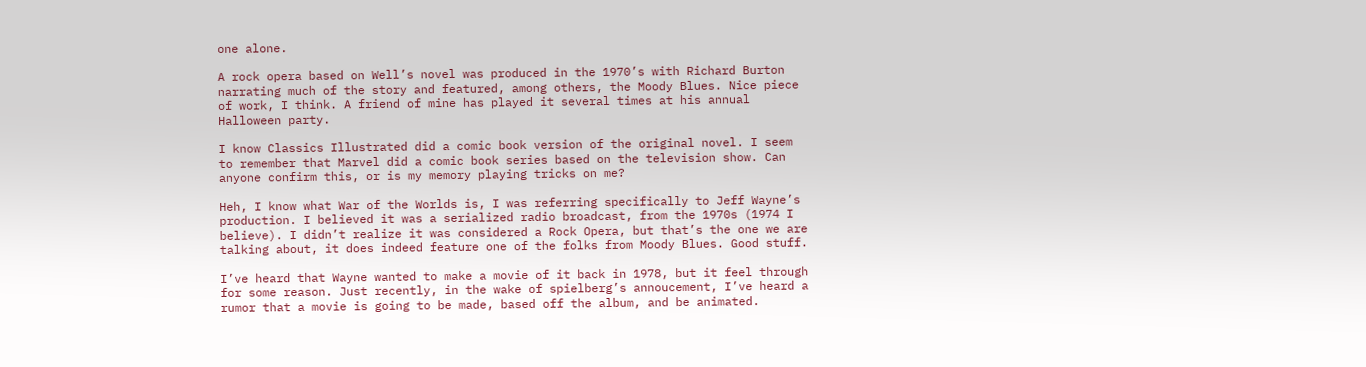one alone.

A rock opera based on Well’s novel was produced in the 1970’s with Richard Burton narrating much of the story and featured, among others, the Moody Blues. Nice piece of work, I think. A friend of mine has played it several times at his annual Halloween party.

I know Classics Illustrated did a comic book version of the original novel. I seem to remember that Marvel did a comic book series based on the television show. Can anyone confirm this, or is my memory playing tricks on me?

Heh, I know what War of the Worlds is, I was referring specifically to Jeff Wayne’s production. I believed it was a serialized radio broadcast, from the 1970s (1974 I believe). I didn’t realize it was considered a Rock Opera, but that’s the one we are talking about, it does indeed feature one of the folks from Moody Blues. Good stuff.

I’ve heard that Wayne wanted to make a movie of it back in 1978, but it feel through for some reason. Just recently, in the wake of spielberg’s annoucement, I’ve heard a rumor that a movie is going to be made, based off the album, and be animated.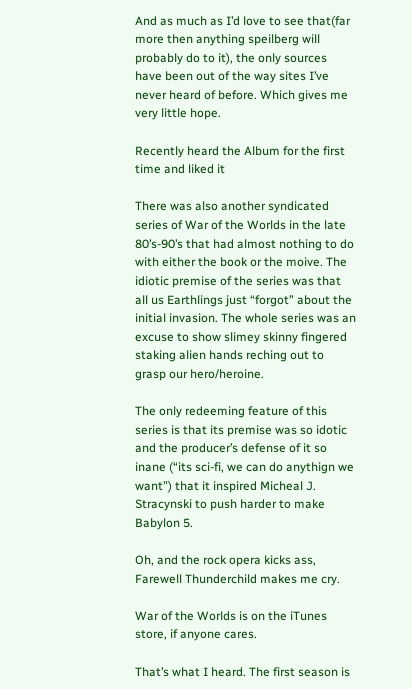And as much as I’d love to see that(far more then anything speilberg will probably do to it), the only sources have been out of the way sites I’ve never heard of before. Which gives me very little hope.

Recently heard the Album for the first time and liked it

There was also another syndicated series of War of the Worlds in the late 80’s-90’s that had almost nothing to do with either the book or the moive. The idiotic premise of the series was that all us Earthlings just “forgot” about the initial invasion. The whole series was an excuse to show slimey skinny fingered staking alien hands reching out to grasp our hero/heroine.

The only redeeming feature of this series is that its premise was so idotic and the producer’s defense of it so inane (“its sci-fi, we can do anythign we want”) that it inspired Micheal J. Stracynski to push harder to make Babylon 5.

Oh, and the rock opera kicks ass, Farewell Thunderchild makes me cry.

War of the Worlds is on the iTunes store, if anyone cares.

That’s what I heard. The first season is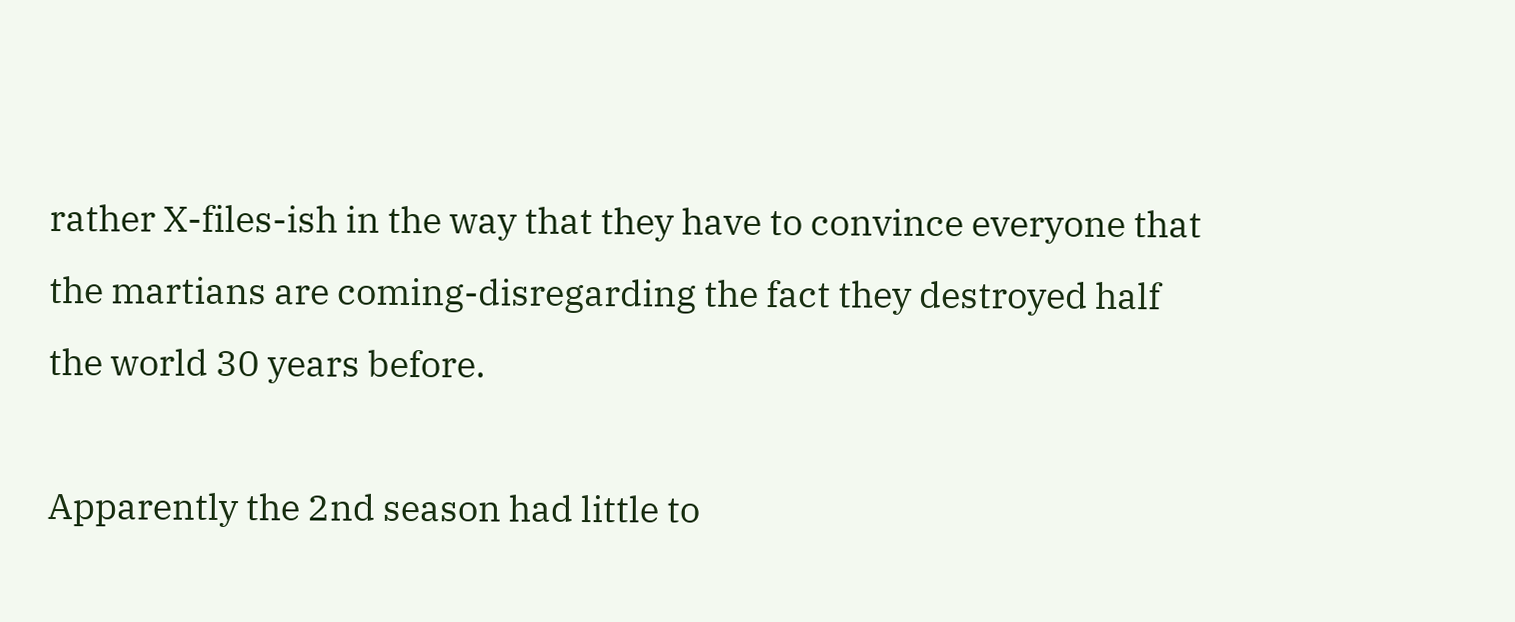rather X-files-ish in the way that they have to convince everyone that the martians are coming-disregarding the fact they destroyed half the world 30 years before.

Apparently the 2nd season had little to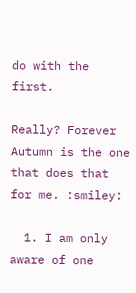do with the first.

Really? Forever Autumn is the one that does that for me. :smiley:

  1. I am only aware of one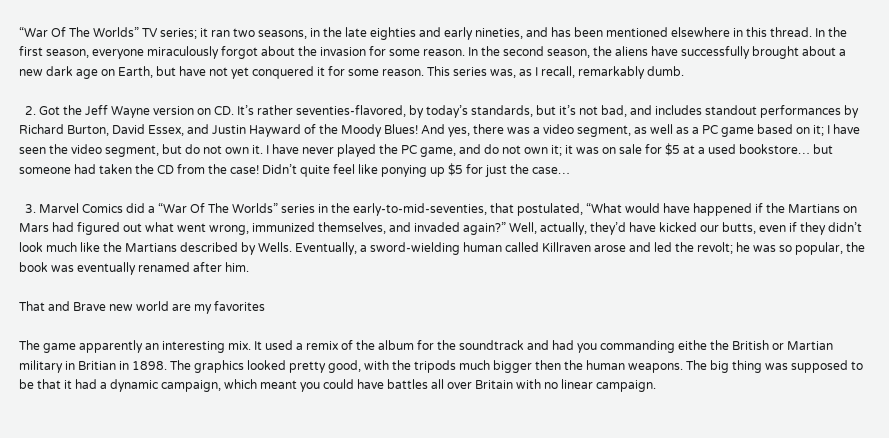“War Of The Worlds” TV series; it ran two seasons, in the late eighties and early nineties, and has been mentioned elsewhere in this thread. In the first season, everyone miraculously forgot about the invasion for some reason. In the second season, the aliens have successfully brought about a new dark age on Earth, but have not yet conquered it for some reason. This series was, as I recall, remarkably dumb.

  2. Got the Jeff Wayne version on CD. It’s rather seventies-flavored, by today’s standards, but it’s not bad, and includes standout performances by Richard Burton, David Essex, and Justin Hayward of the Moody Blues! And yes, there was a video segment, as well as a PC game based on it; I have seen the video segment, but do not own it. I have never played the PC game, and do not own it; it was on sale for $5 at a used bookstore… but someone had taken the CD from the case! Didn’t quite feel like ponying up $5 for just the case…

  3. Marvel Comics did a “War Of The Worlds” series in the early-to-mid-seventies, that postulated, “What would have happened if the Martians on Mars had figured out what went wrong, immunized themselves, and invaded again?” Well, actually, they’d have kicked our butts, even if they didn’t look much like the Martians described by Wells. Eventually, a sword-wielding human called Killraven arose and led the revolt; he was so popular, the book was eventually renamed after him.

That and Brave new world are my favorites

The game apparently an interesting mix. It used a remix of the album for the soundtrack and had you commanding eithe the British or Martian military in Britian in 1898. The graphics looked pretty good, with the tripods much bigger then the human weapons. The big thing was supposed to be that it had a dynamic campaign, which meant you could have battles all over Britain with no linear campaign.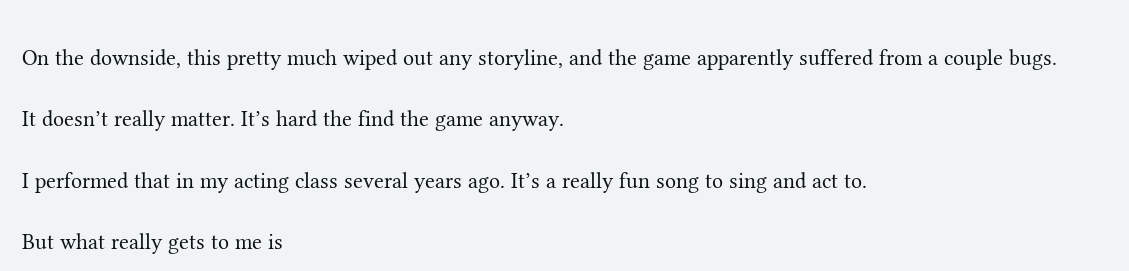On the downside, this pretty much wiped out any storyline, and the game apparently suffered from a couple bugs.

It doesn’t really matter. It’s hard the find the game anyway.

I performed that in my acting class several years ago. It’s a really fun song to sing and act to.

But what really gets to me is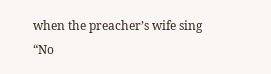when the preacher’s wife sing “No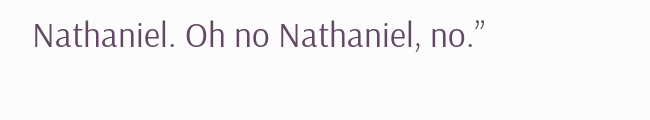Nathaniel. Oh no Nathaniel, no.”